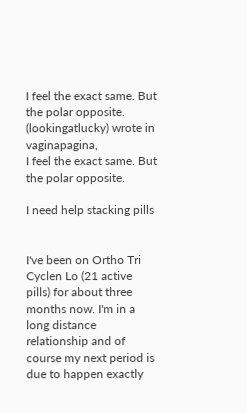I feel the exact same. But the polar opposite. (lookingatlucky) wrote in vaginapagina,
I feel the exact same. But the polar opposite.

I need help stacking pills


I've been on Ortho Tri Cyclen Lo (21 active pills) for about three months now. I'm in a long distance relationship and of course my next period is due to happen exactly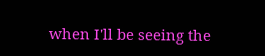when I'll be seeing the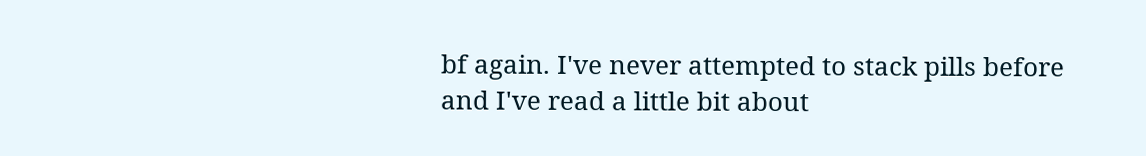bf again. I've never attempted to stack pills before and I've read a little bit about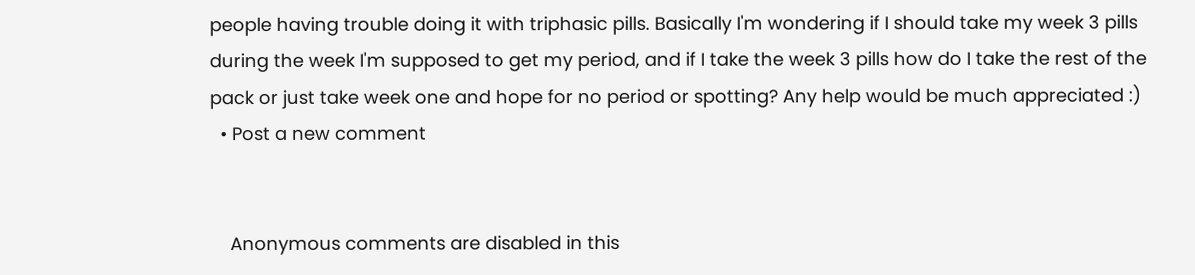people having trouble doing it with triphasic pills. Basically I'm wondering if I should take my week 3 pills during the week I'm supposed to get my period, and if I take the week 3 pills how do I take the rest of the pack or just take week one and hope for no period or spotting? Any help would be much appreciated :)
  • Post a new comment


    Anonymous comments are disabled in this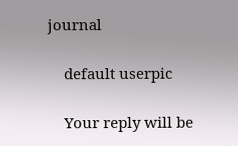journal

    default userpic

    Your reply will be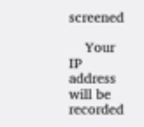screened

    Your IP address will be recorded